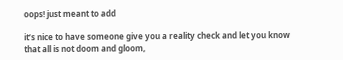oops! just meant to add

it’s nice to have someone give you a reality check and let you know that all is not doom and gloom,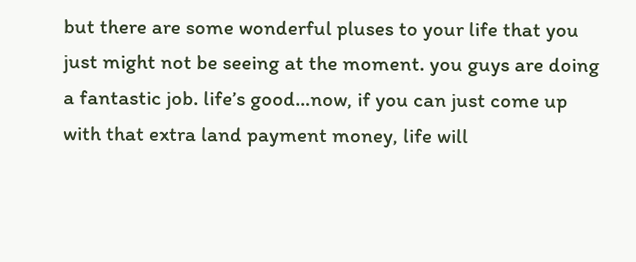but there are some wonderful pluses to your life that you just might not be seeing at the moment. you guys are doing a fantastic job. life’s good…now, if you can just come up with that extra land payment money, life will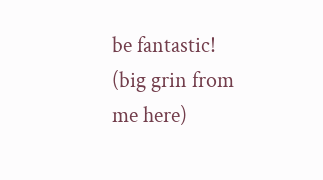be fantastic! (big grin from me here)